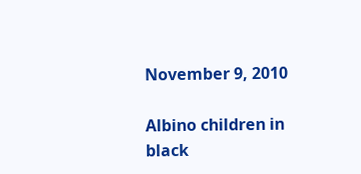November 9, 2010

Albino children in black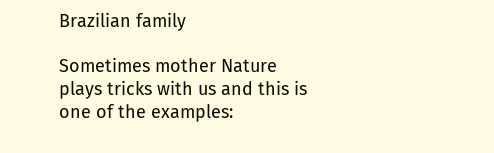Brazilian family

Sometimes mother Nature plays tricks with us and this is one of the examples: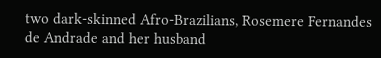two dark-skinned Afro-Brazilians, Rosemere Fernandes de Andrade and her husband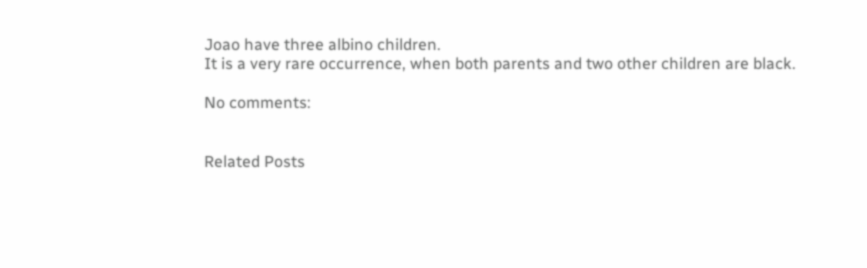Joao have three albino children.
It is a very rare occurrence, when both parents and two other children are black.

No comments:


Related Posts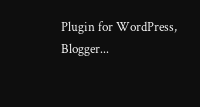Plugin for WordPress, Blogger...